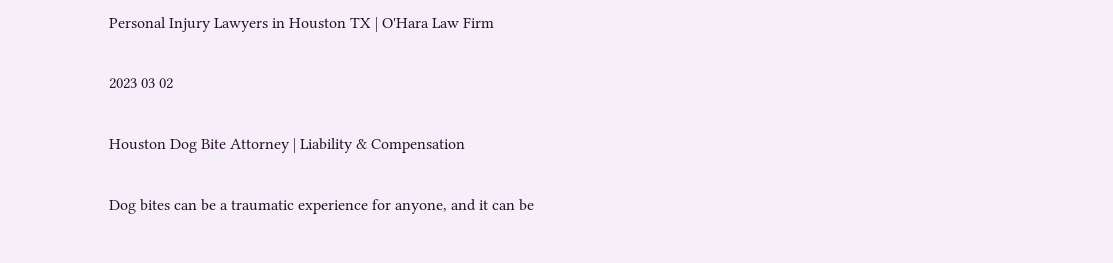Personal Injury Lawyers in Houston TX | O'Hara Law Firm

2023 03 02

Houston Dog Bite Attorney | Liability & Compensation

Dog bites can be a traumatic experience for anyone, and it can be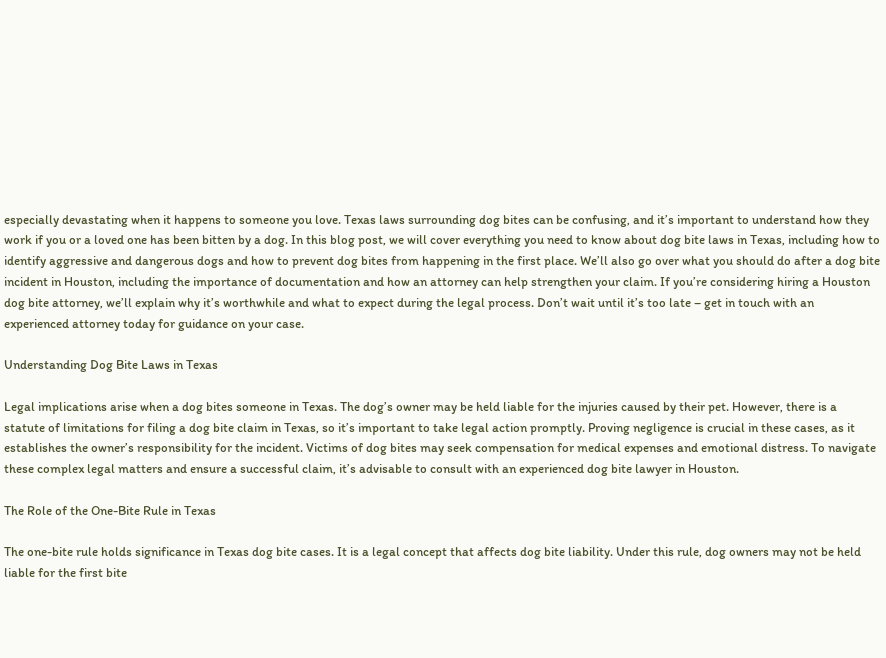especially devastating when it happens to someone you love. Texas laws surrounding dog bites can be confusing, and it’s important to understand how they work if you or a loved one has been bitten by a dog. In this blog post, we will cover everything you need to know about dog bite laws in Texas, including how to identify aggressive and dangerous dogs and how to prevent dog bites from happening in the first place. We’ll also go over what you should do after a dog bite incident in Houston, including the importance of documentation and how an attorney can help strengthen your claim. If you’re considering hiring a Houston dog bite attorney, we’ll explain why it’s worthwhile and what to expect during the legal process. Don’t wait until it’s too late – get in touch with an experienced attorney today for guidance on your case.

Understanding Dog Bite Laws in Texas

Legal implications arise when a dog bites someone in Texas. The dog’s owner may be held liable for the injuries caused by their pet. However, there is a statute of limitations for filing a dog bite claim in Texas, so it’s important to take legal action promptly. Proving negligence is crucial in these cases, as it establishes the owner’s responsibility for the incident. Victims of dog bites may seek compensation for medical expenses and emotional distress. To navigate these complex legal matters and ensure a successful claim, it’s advisable to consult with an experienced dog bite lawyer in Houston.

The Role of the One-Bite Rule in Texas

The one-bite rule holds significance in Texas dog bite cases. It is a legal concept that affects dog bite liability. Under this rule, dog owners may not be held liable for the first bite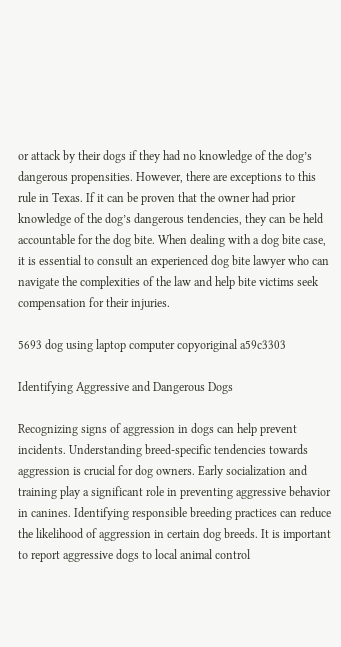or attack by their dogs if they had no knowledge of the dog’s dangerous propensities. However, there are exceptions to this rule in Texas. If it can be proven that the owner had prior knowledge of the dog’s dangerous tendencies, they can be held accountable for the dog bite. When dealing with a dog bite case, it is essential to consult an experienced dog bite lawyer who can navigate the complexities of the law and help bite victims seek compensation for their injuries.

5693 dog using laptop computer copyoriginal a59c3303

Identifying Aggressive and Dangerous Dogs

Recognizing signs of aggression in dogs can help prevent incidents. Understanding breed-specific tendencies towards aggression is crucial for dog owners. Early socialization and training play a significant role in preventing aggressive behavior in canines. Identifying responsible breeding practices can reduce the likelihood of aggression in certain dog breeds. It is important to report aggressive dogs to local animal control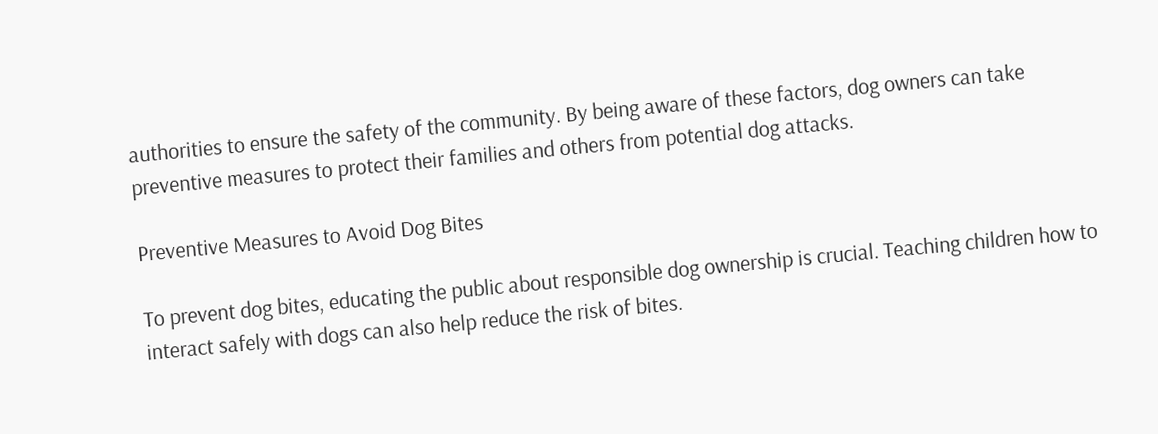authorities to ensure the safety of the community. By being aware of these factors, dog owners can take preventive measures to protect their families and others from potential dog attacks.

Preventive Measures to Avoid Dog Bites

To prevent dog bites, educating the public about responsible dog ownership is crucial. Teaching children how to interact safely with dogs can also help reduce the risk of bites.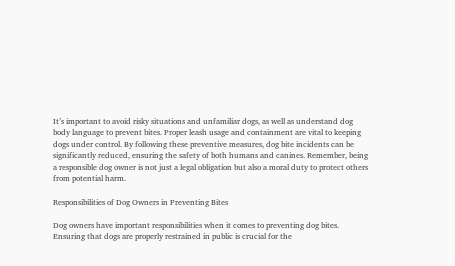It’s important to avoid risky situations and unfamiliar dogs, as well as understand dog body language to prevent bites. Proper leash usage and containment are vital to keeping dogs under control. By following these preventive measures, dog bite incidents can be significantly reduced, ensuring the safety of both humans and canines. Remember, being a responsible dog owner is not just a legal obligation but also a moral duty to protect others from potential harm.

Responsibilities of Dog Owners in Preventing Bites

Dog owners have important responsibilities when it comes to preventing dog bites. Ensuring that dogs are properly restrained in public is crucial for the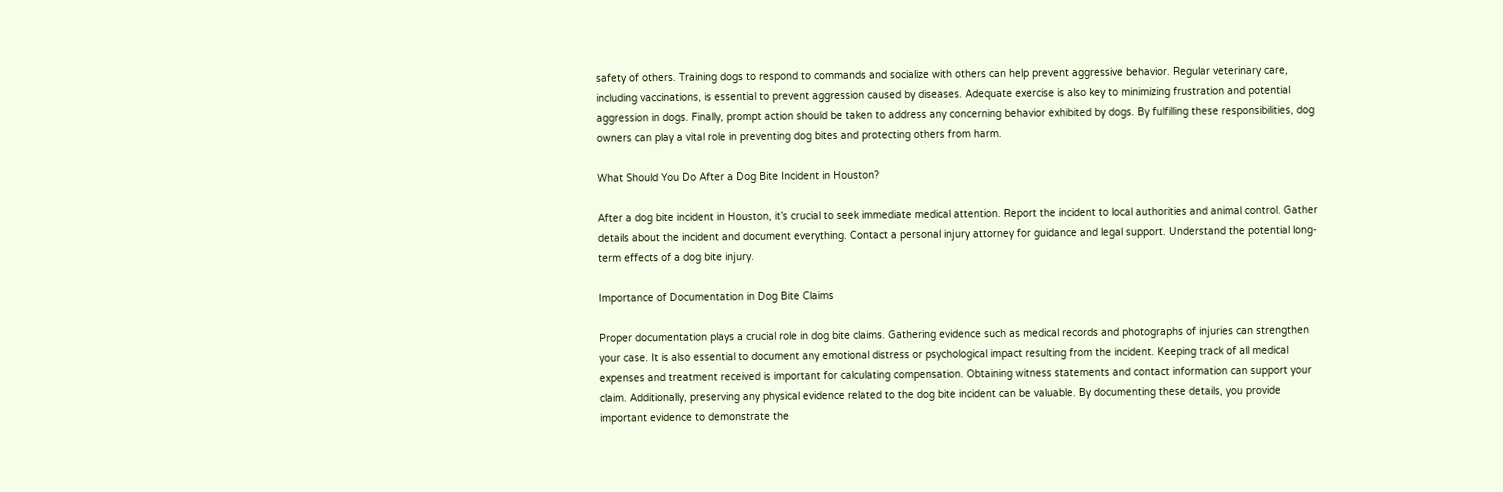safety of others. Training dogs to respond to commands and socialize with others can help prevent aggressive behavior. Regular veterinary care, including vaccinations, is essential to prevent aggression caused by diseases. Adequate exercise is also key to minimizing frustration and potential aggression in dogs. Finally, prompt action should be taken to address any concerning behavior exhibited by dogs. By fulfilling these responsibilities, dog owners can play a vital role in preventing dog bites and protecting others from harm.

What Should You Do After a Dog Bite Incident in Houston?

After a dog bite incident in Houston, it’s crucial to seek immediate medical attention. Report the incident to local authorities and animal control. Gather details about the incident and document everything. Contact a personal injury attorney for guidance and legal support. Understand the potential long-term effects of a dog bite injury.

Importance of Documentation in Dog Bite Claims

Proper documentation plays a crucial role in dog bite claims. Gathering evidence such as medical records and photographs of injuries can strengthen your case. It is also essential to document any emotional distress or psychological impact resulting from the incident. Keeping track of all medical expenses and treatment received is important for calculating compensation. Obtaining witness statements and contact information can support your claim. Additionally, preserving any physical evidence related to the dog bite incident can be valuable. By documenting these details, you provide important evidence to demonstrate the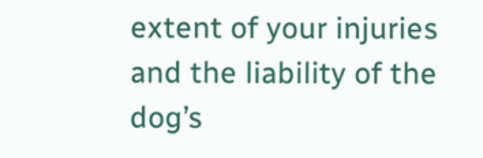extent of your injuries and the liability of the dog’s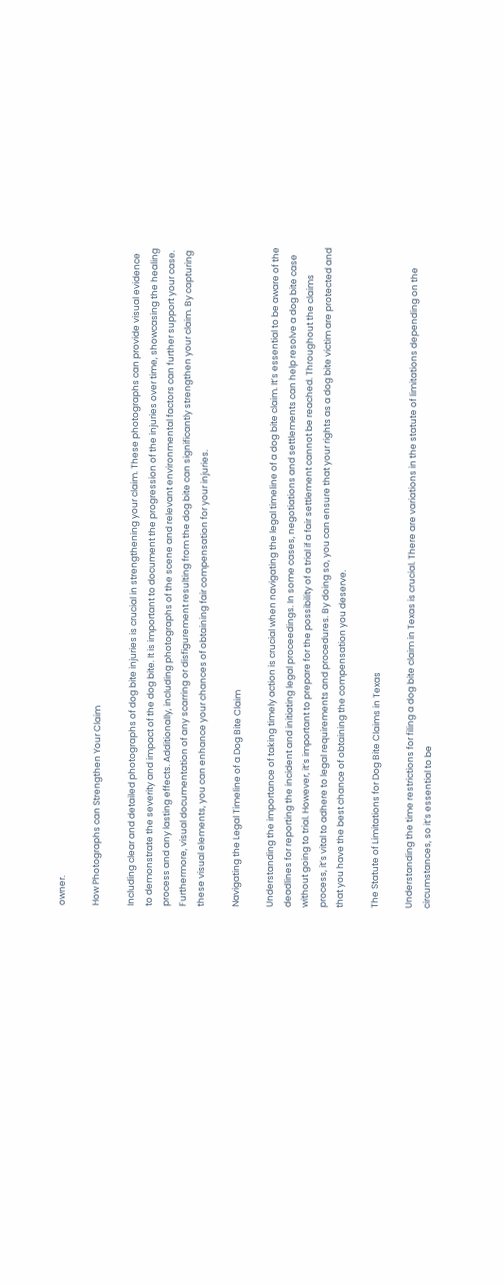owner.

How Photographs can Strengthen Your Claim

Including clear and detailed photographs of dog bite injuries is crucial in strengthening your claim. These photographs can provide visual evidence to demonstrate the severity and impact of the dog bite. It is important to document the progression of the injuries over time, showcasing the healing process and any lasting effects. Additionally, including photographs of the scene and relevant environmental factors can further support your case. Furthermore, visual documentation of any scarring or disfigurement resulting from the dog bite can significantly strengthen your claim. By capturing these visual elements, you can enhance your chances of obtaining fair compensation for your injuries.

Navigating the Legal Timeline of a Dog Bite Claim

Understanding the importance of taking timely action is crucial when navigating the legal timeline of a dog bite claim. It’s essential to be aware of the deadlines for reporting the incident and initiating legal proceedings. In some cases, negotiations and settlements can help resolve a dog bite case without going to trial. However, it’s important to prepare for the possibility of a trial if a fair settlement cannot be reached. Throughout the claims process, it’s vital to adhere to legal requirements and procedures. By doing so, you can ensure that your rights as a dog bite victim are protected and that you have the best chance of obtaining the compensation you deserve.

The Statute of Limitations for Dog Bite Claims in Texas

Understanding the time restrictions for filing a dog bite claim in Texas is crucial. There are variations in the statute of limitations depending on the circumstances, so it’s essential to be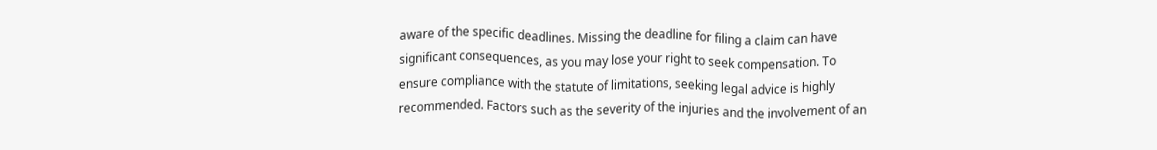aware of the specific deadlines. Missing the deadline for filing a claim can have significant consequences, as you may lose your right to seek compensation. To ensure compliance with the statute of limitations, seeking legal advice is highly recommended. Factors such as the severity of the injuries and the involvement of an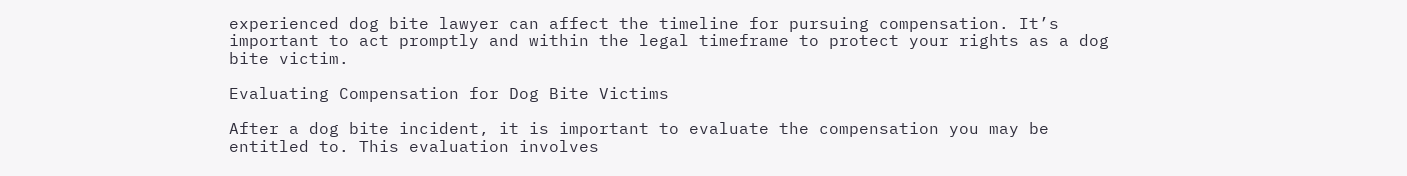experienced dog bite lawyer can affect the timeline for pursuing compensation. It’s important to act promptly and within the legal timeframe to protect your rights as a dog bite victim.

Evaluating Compensation for Dog Bite Victims

After a dog bite incident, it is important to evaluate the compensation you may be entitled to. This evaluation involves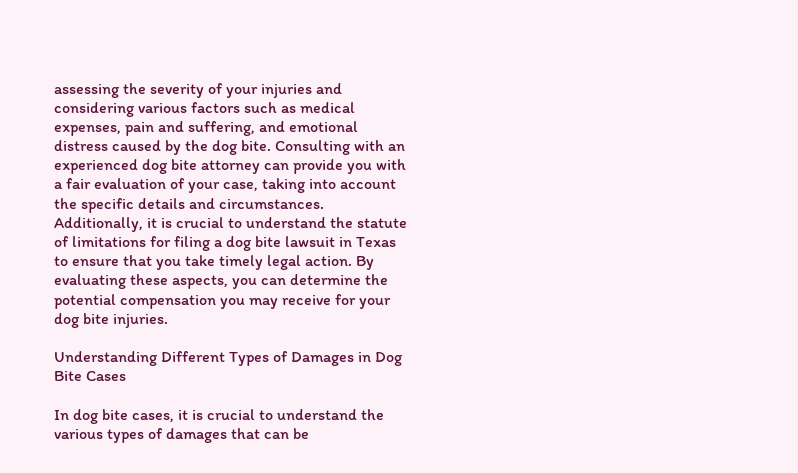assessing the severity of your injuries and considering various factors such as medical expenses, pain and suffering, and emotional distress caused by the dog bite. Consulting with an experienced dog bite attorney can provide you with a fair evaluation of your case, taking into account the specific details and circumstances. Additionally, it is crucial to understand the statute of limitations for filing a dog bite lawsuit in Texas to ensure that you take timely legal action. By evaluating these aspects, you can determine the potential compensation you may receive for your dog bite injuries.

Understanding Different Types of Damages in Dog Bite Cases

In dog bite cases, it is crucial to understand the various types of damages that can be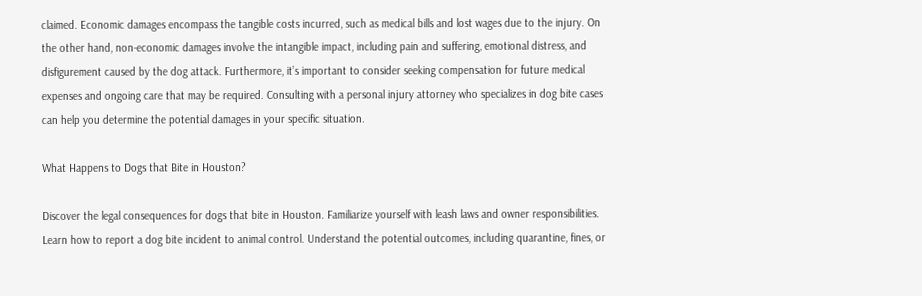claimed. Economic damages encompass the tangible costs incurred, such as medical bills and lost wages due to the injury. On the other hand, non-economic damages involve the intangible impact, including pain and suffering, emotional distress, and disfigurement caused by the dog attack. Furthermore, it’s important to consider seeking compensation for future medical expenses and ongoing care that may be required. Consulting with a personal injury attorney who specializes in dog bite cases can help you determine the potential damages in your specific situation.

What Happens to Dogs that Bite in Houston?

Discover the legal consequences for dogs that bite in Houston. Familiarize yourself with leash laws and owner responsibilities. Learn how to report a dog bite incident to animal control. Understand the potential outcomes, including quarantine, fines, or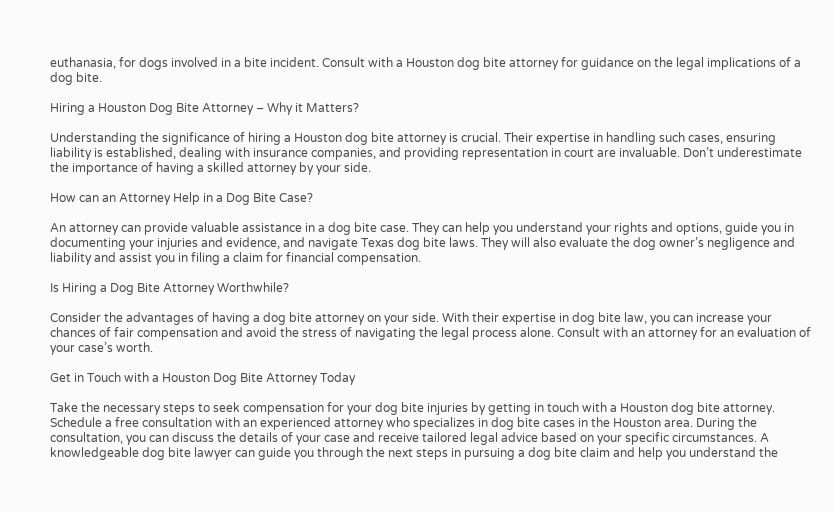euthanasia, for dogs involved in a bite incident. Consult with a Houston dog bite attorney for guidance on the legal implications of a dog bite.

Hiring a Houston Dog Bite Attorney – Why it Matters?

Understanding the significance of hiring a Houston dog bite attorney is crucial. Their expertise in handling such cases, ensuring liability is established, dealing with insurance companies, and providing representation in court are invaluable. Don’t underestimate the importance of having a skilled attorney by your side.

How can an Attorney Help in a Dog Bite Case?

An attorney can provide valuable assistance in a dog bite case. They can help you understand your rights and options, guide you in documenting your injuries and evidence, and navigate Texas dog bite laws. They will also evaluate the dog owner’s negligence and liability and assist you in filing a claim for financial compensation.

Is Hiring a Dog Bite Attorney Worthwhile?

Consider the advantages of having a dog bite attorney on your side. With their expertise in dog bite law, you can increase your chances of fair compensation and avoid the stress of navigating the legal process alone. Consult with an attorney for an evaluation of your case’s worth.

Get in Touch with a Houston Dog Bite Attorney Today

Take the necessary steps to seek compensation for your dog bite injuries by getting in touch with a Houston dog bite attorney. Schedule a free consultation with an experienced attorney who specializes in dog bite cases in the Houston area. During the consultation, you can discuss the details of your case and receive tailored legal advice based on your specific circumstances. A knowledgeable dog bite lawyer can guide you through the next steps in pursuing a dog bite claim and help you understand the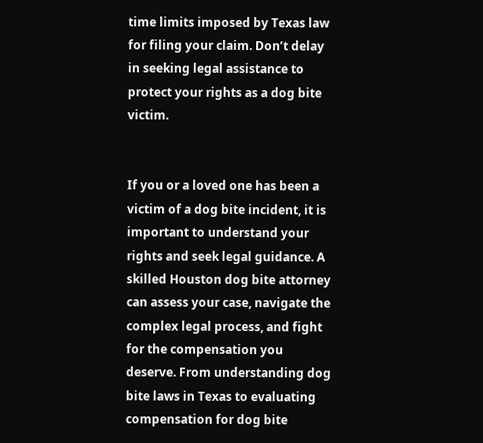time limits imposed by Texas law for filing your claim. Don’t delay in seeking legal assistance to protect your rights as a dog bite victim.


If you or a loved one has been a victim of a dog bite incident, it is important to understand your rights and seek legal guidance. A skilled Houston dog bite attorney can assess your case, navigate the complex legal process, and fight for the compensation you deserve. From understanding dog bite laws in Texas to evaluating compensation for dog bite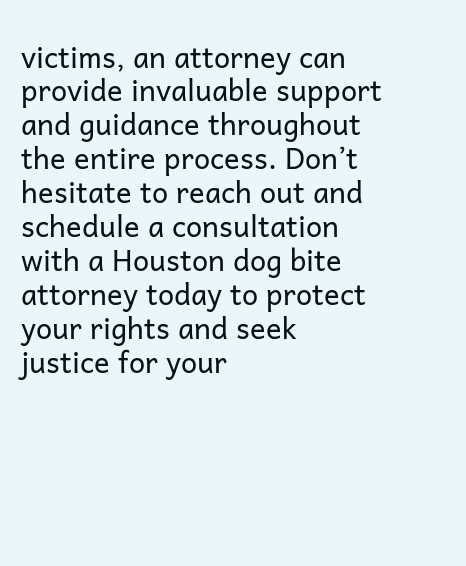victims, an attorney can provide invaluable support and guidance throughout the entire process. Don’t hesitate to reach out and schedule a consultation with a Houston dog bite attorney today to protect your rights and seek justice for your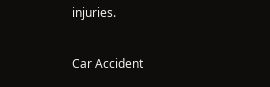injuries.

Car Accident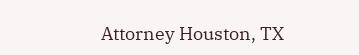Attorney Houston, TX